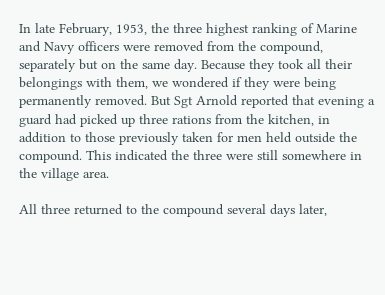In late February, 1953, the three highest ranking of Marine and Navy officers were removed from the compound, separately but on the same day. Because they took all their belongings with them, we wondered if they were being permanently removed. But Sgt Arnold reported that evening a guard had picked up three rations from the kitchen, in addition to those previously taken for men held outside the compound. This indicated the three were still somewhere in the village area.

All three returned to the compound several days later,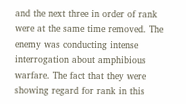and the next three in order of rank were at the same time removed. The enemy was conducting intense interrogation about amphibious warfare. The fact that they were showing regard for rank in this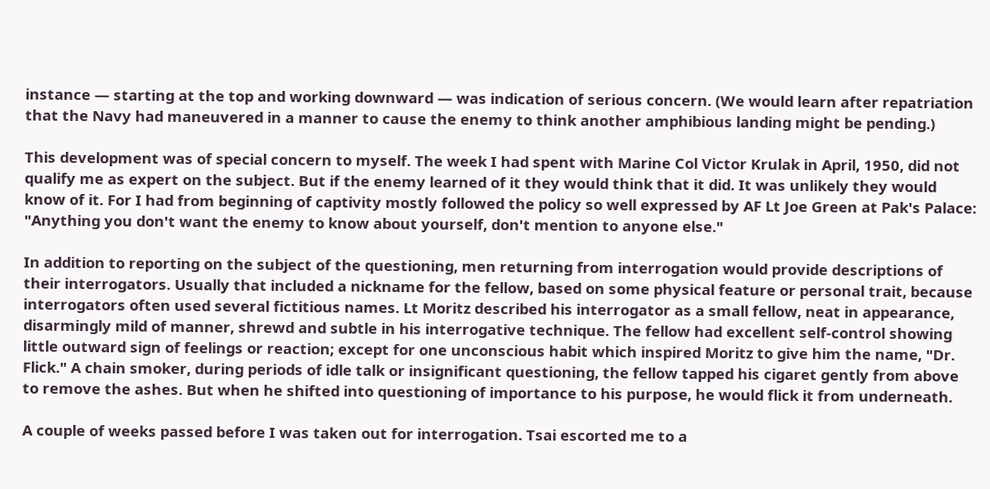instance — starting at the top and working downward — was indication of serious concern. (We would learn after repatriation that the Navy had maneuvered in a manner to cause the enemy to think another amphibious landing might be pending.)

This development was of special concern to myself. The week I had spent with Marine Col Victor Krulak in April, 1950, did not qualify me as expert on the subject. But if the enemy learned of it they would think that it did. It was unlikely they would know of it. For I had from beginning of captivity mostly followed the policy so well expressed by AF Lt Joe Green at Pak's Palace: "Anything you don't want the enemy to know about yourself, don't mention to anyone else."

In addition to reporting on the subject of the questioning, men returning from interrogation would provide descriptions of their interrogators. Usually that included a nickname for the fellow, based on some physical feature or personal trait, because interrogators often used several fictitious names. Lt Moritz described his interrogator as a small fellow, neat in appearance, disarmingly mild of manner, shrewd and subtle in his interrogative technique. The fellow had excellent self-control showing little outward sign of feelings or reaction; except for one unconscious habit which inspired Moritz to give him the name, "Dr. Flick." A chain smoker, during periods of idle talk or insignificant questioning, the fellow tapped his cigaret gently from above to remove the ashes. But when he shifted into questioning of importance to his purpose, he would flick it from underneath.

A couple of weeks passed before I was taken out for interrogation. Tsai escorted me to a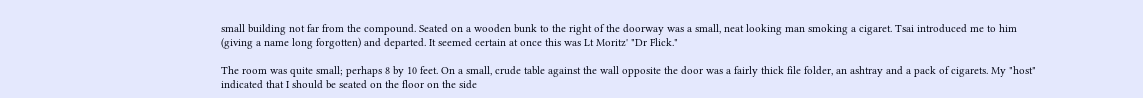small building not far from the compound. Seated on a wooden bunk to the right of the doorway was a small, neat looking man smoking a cigaret. Tsai introduced me to him (giving a name long forgotten) and departed. It seemed certain at once this was Lt Moritz' "Dr Flick."

The room was quite small; perhaps 8 by 10 feet. On a small, crude table against the wall opposite the door was a fairly thick file folder, an ashtray and a pack of cigarets. My "host" indicated that I should be seated on the floor on the side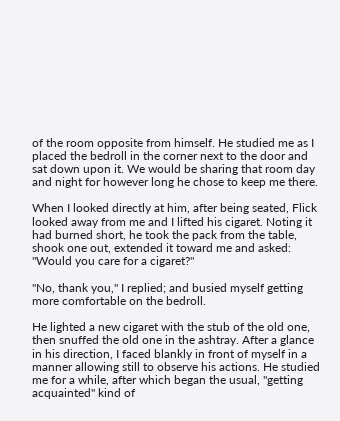of the room opposite from himself. He studied me as I placed the bedroll in the corner next to the door and sat down upon it. We would be sharing that room day and night for however long he chose to keep me there.

When I looked directly at him, after being seated, Flick looked away from me and I lifted his cigaret. Noting it had burned short, he took the pack from the table, shook one out, extended it toward me and asked: "Would you care for a cigaret?"

"No, thank you," I replied; and busied myself getting more comfortable on the bedroll.

He lighted a new cigaret with the stub of the old one, then snuffed the old one in the ashtray. After a glance in his direction, I faced blankly in front of myself in a manner allowing still to observe his actions. He studied me for a while, after which began the usual, "getting acquainted" kind of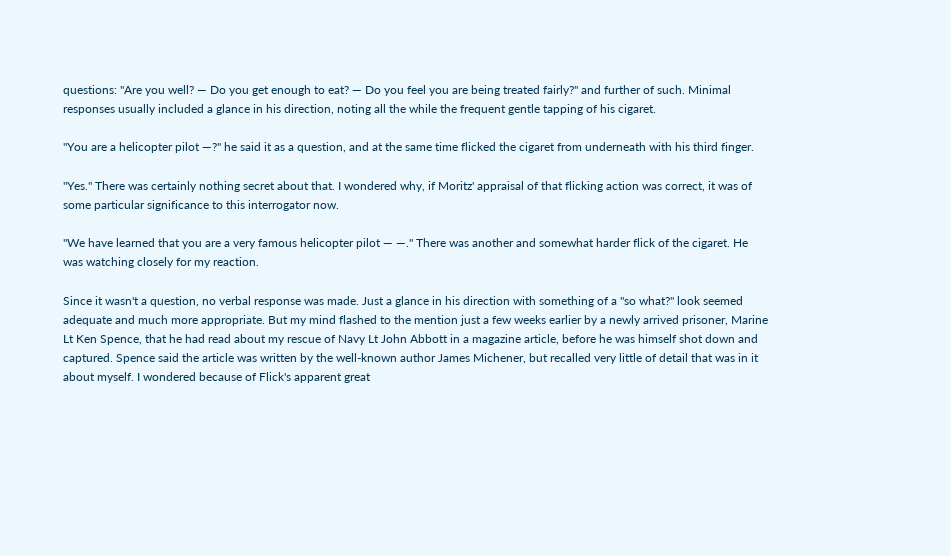questions: "Are you well? — Do you get enough to eat? — Do you feel you are being treated fairly?" and further of such. Minimal responses usually included a glance in his direction, noting all the while the frequent gentle tapping of his cigaret.

"You are a helicopter pilot —?" he said it as a question, and at the same time flicked the cigaret from underneath with his third finger.

"Yes." There was certainly nothing secret about that. I wondered why, if Moritz' appraisal of that flicking action was correct, it was of some particular significance to this interrogator now.

"We have learned that you are a very famous helicopter pilot — —." There was another and somewhat harder flick of the cigaret. He was watching closely for my reaction.

Since it wasn't a question, no verbal response was made. Just a glance in his direction with something of a "so what?" look seemed adequate and much more appropriate. But my mind flashed to the mention just a few weeks earlier by a newly arrived prisoner, Marine Lt Ken Spence, that he had read about my rescue of Navy Lt John Abbott in a magazine article, before he was himself shot down and captured. Spence said the article was written by the well-known author James Michener, but recalled very little of detail that was in it about myself. I wondered because of Flick's apparent great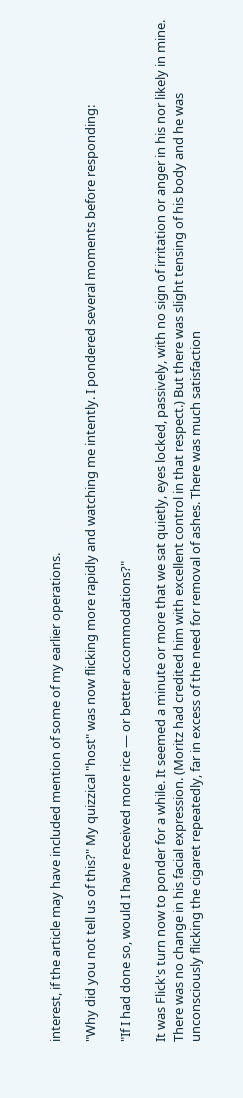interest, if the article may have included mention of some of my earlier operations.

"Why did you not tell us of this?" My quizzical "host" was now flicking more rapidly and watching me intently. I pondered several moments before responding:

"If I had done so, would I have received more rice — or better accommodations?"

It was Flick's turn now to ponder for a while. It seemed a minute or more that we sat quietly, eyes locked, passively, with no sign of irritation or anger in his nor likely in mine. There was no change in his facial expression. (Moritz had credited him with excellent control in that respect.) But there was slight tensing of his body and he was unconsciously flicking the cigaret repeatedly, far in excess of the need for removal of ashes. There was much satisfaction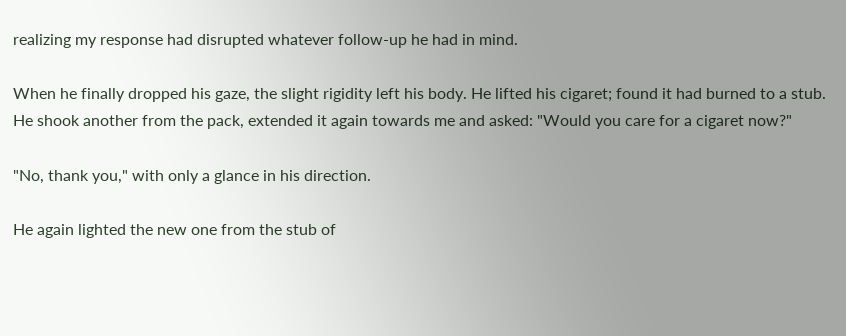realizing my response had disrupted whatever follow-up he had in mind.

When he finally dropped his gaze, the slight rigidity left his body. He lifted his cigaret; found it had burned to a stub. He shook another from the pack, extended it again towards me and asked: "Would you care for a cigaret now?"

"No, thank you," with only a glance in his direction.

He again lighted the new one from the stub of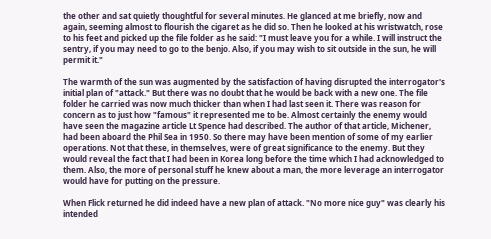the other and sat quietly thoughtful for several minutes. He glanced at me briefly, now and again, seeming almost to flourish the cigaret as he did so. Then he looked at his wristwatch, rose to his feet and picked up the file folder as he said: "I must leave you for a while. I will instruct the sentry, if you may need to go to the benjo. Also, if you may wish to sit outside in the sun, he will permit it."

The warmth of the sun was augmented by the satisfaction of having disrupted the interrogator's initial plan of "attack." But there was no doubt that he would be back with a new one. The file folder he carried was now much thicker than when I had last seen it. There was reason for concern as to just how "famous" it represented me to be. Almost certainly the enemy would have seen the magazine article Lt Spence had described. The author of that article, Michener, had been aboard the Phil Sea in 1950. So there may have been mention of some of my earlier operations. Not that these, in themselves, were of great significance to the enemy. But they would reveal the fact that I had been in Korea long before the time which I had acknowledged to them. Also, the more of personal stuff he knew about a man, the more leverage an interrogator would have for putting on the pressure.

When Flick returned he did indeed have a new plan of attack. "No more nice guy" was clearly his intended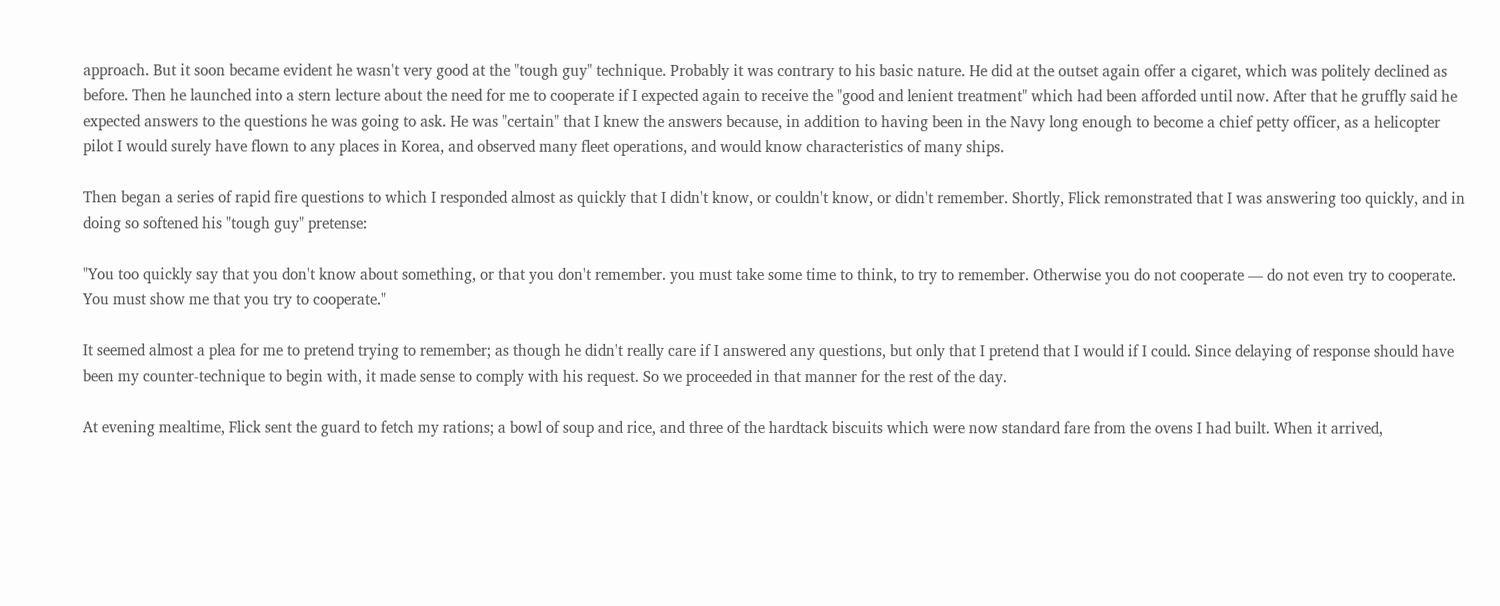approach. But it soon became evident he wasn't very good at the "tough guy" technique. Probably it was contrary to his basic nature. He did at the outset again offer a cigaret, which was politely declined as before. Then he launched into a stern lecture about the need for me to cooperate if I expected again to receive the "good and lenient treatment" which had been afforded until now. After that he gruffly said he expected answers to the questions he was going to ask. He was "certain" that I knew the answers because, in addition to having been in the Navy long enough to become a chief petty officer, as a helicopter pilot I would surely have flown to any places in Korea, and observed many fleet operations, and would know characteristics of many ships.

Then began a series of rapid fire questions to which I responded almost as quickly that I didn't know, or couldn't know, or didn't remember. Shortly, Flick remonstrated that I was answering too quickly, and in doing so softened his "tough guy" pretense:

"You too quickly say that you don't know about something, or that you don't remember. you must take some time to think, to try to remember. Otherwise you do not cooperate — do not even try to cooperate. You must show me that you try to cooperate."

It seemed almost a plea for me to pretend trying to remember; as though he didn't really care if I answered any questions, but only that I pretend that I would if I could. Since delaying of response should have been my counter-technique to begin with, it made sense to comply with his request. So we proceeded in that manner for the rest of the day.

At evening mealtime, Flick sent the guard to fetch my rations; a bowl of soup and rice, and three of the hardtack biscuits which were now standard fare from the ovens I had built. When it arrived,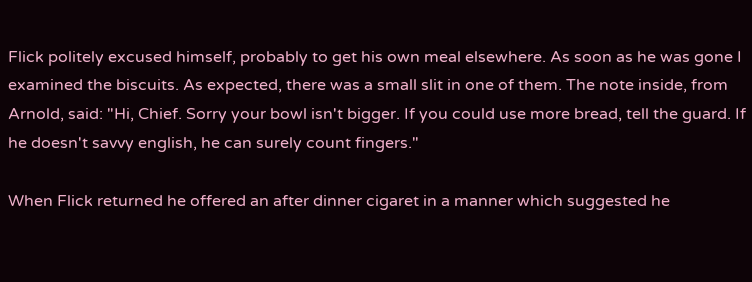Flick politely excused himself, probably to get his own meal elsewhere. As soon as he was gone I examined the biscuits. As expected, there was a small slit in one of them. The note inside, from Arnold, said: "Hi, Chief. Sorry your bowl isn't bigger. If you could use more bread, tell the guard. If he doesn't savvy english, he can surely count fingers."

When Flick returned he offered an after dinner cigaret in a manner which suggested he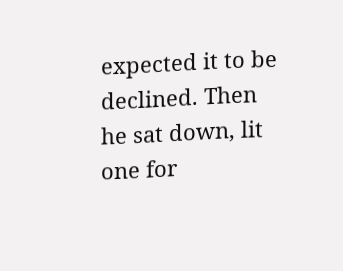expected it to be declined. Then he sat down, lit one for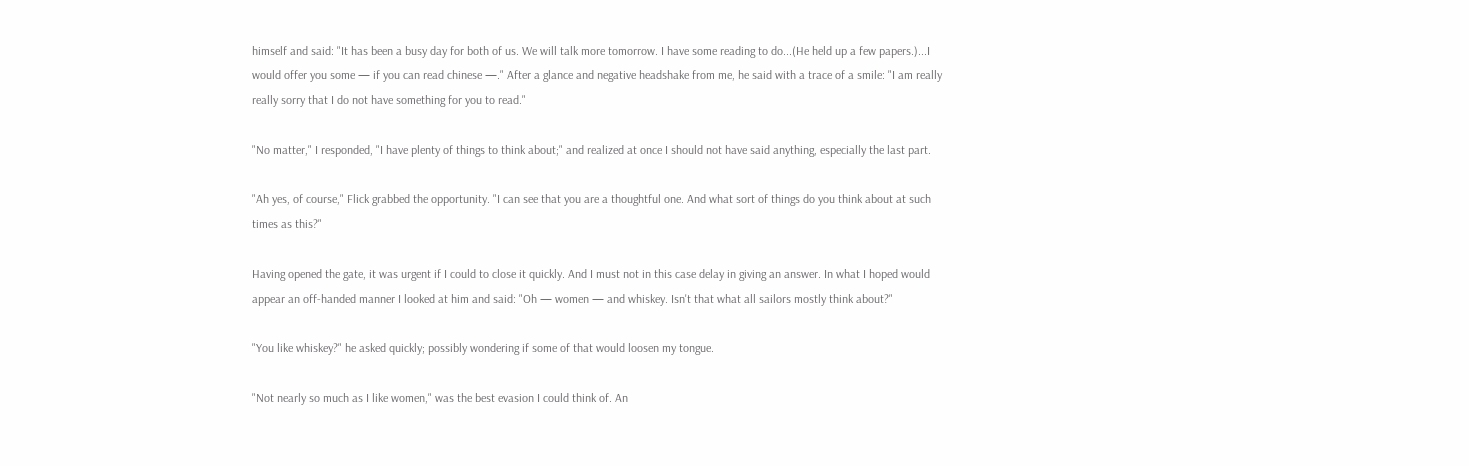himself and said: "It has been a busy day for both of us. We will talk more tomorrow. I have some reading to do...(He held up a few papers.)...I would offer you some — if you can read chinese —." After a glance and negative headshake from me, he said with a trace of a smile: "I am really really sorry that I do not have something for you to read."

"No matter," I responded, "I have plenty of things to think about;" and realized at once I should not have said anything, especially the last part.

"Ah yes, of course," Flick grabbed the opportunity. "I can see that you are a thoughtful one. And what sort of things do you think about at such times as this?"

Having opened the gate, it was urgent if I could to close it quickly. And I must not in this case delay in giving an answer. In what I hoped would appear an off-handed manner I looked at him and said: "Oh — women — and whiskey. Isn't that what all sailors mostly think about?"

"You like whiskey?" he asked quickly; possibly wondering if some of that would loosen my tongue.

"Not nearly so much as I like women," was the best evasion I could think of. An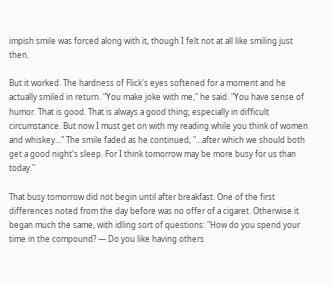impish smile was forced along with it, though I felt not at all like smiling just then.

But it worked. The hardness of Flick's eyes softened for a moment and he actually smiled in return. "You make joke with me," he said. "You have sense of humor. That is good. That is always a good thing; especially in difficult circumstance. But now I must get on with my reading while you think of women and whiskey..." The smile faded as he continued, "...after which we should both get a good night's sleep. For I think tomorrow may be more busy for us than today."

That busy tomorrow did not begin until after breakfast. One of the first differences noted from the day before was no offer of a cigaret. Otherwise it began much the same, with idling sort of questions: "How do you spend your time in the compound? — Do you like having others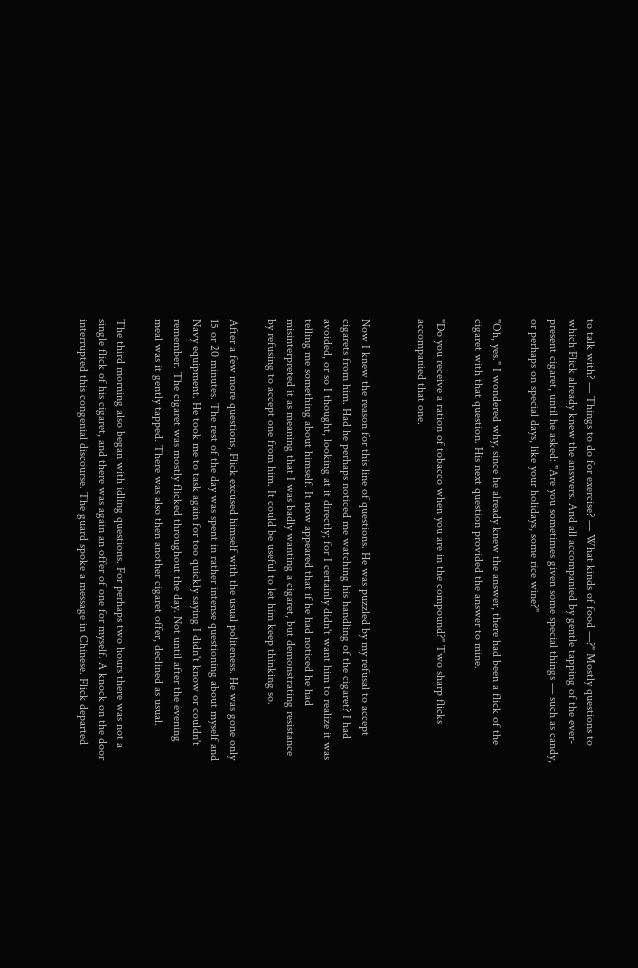to talk with? — Things to do for exercise? — What kinds of food —?" Mostly questions to which Flick already knew the answers. And all accompanied by gentle tapping of the ever-present cigaret, until he asked: "Are you sometimes given some special things — such as candy, or perhaps on special days, like your holidays, some rice wine?"

"Oh, yes." I wondered why, since he already knew the answer, there had been a flick of the cigaret with that question. His next question provided the answer to mine.

"Do you receive a ration of tobacco when you are in the compound?" Two sharp flicks accompanied that one.


Now I knew the reason for this line of questions. He was puzzled by my refusal to accept cigarets from him. Had he perhaps noticed me watching his handling of the cigaret? I had avoided, or so I thought, looking at it directly; for I certainly didn't want him to realize it was telling me something about himself. It now appeared that if he had noticed he had misinterpreted it as meaning that I was badly wanting a cigaret, but demonstrating resistance by refusing to accept one from him. It could be useful to let him keep thinking so.

After a few more questions, Flick excused himself with the usual politeness. He was gone only 15 or 20 minutes. The rest of the day was spent in rather intense questioning about myself and Navy equipment. He took me to task again for too quickly saying I didn't know or couldn't remember. The cigaret was mostly flicked throughout the day. Not until after the evening meal was it gently tapped. There was also then another cigaret offer, declined as usual.

The third morning also began with idling questions. For perhaps two hours there was not a single flick of his cigaret, and there was again an offer of one for myself. A knock on the door interrupted this congenial discourse. The guard spoke a message in Chinese. Flick departed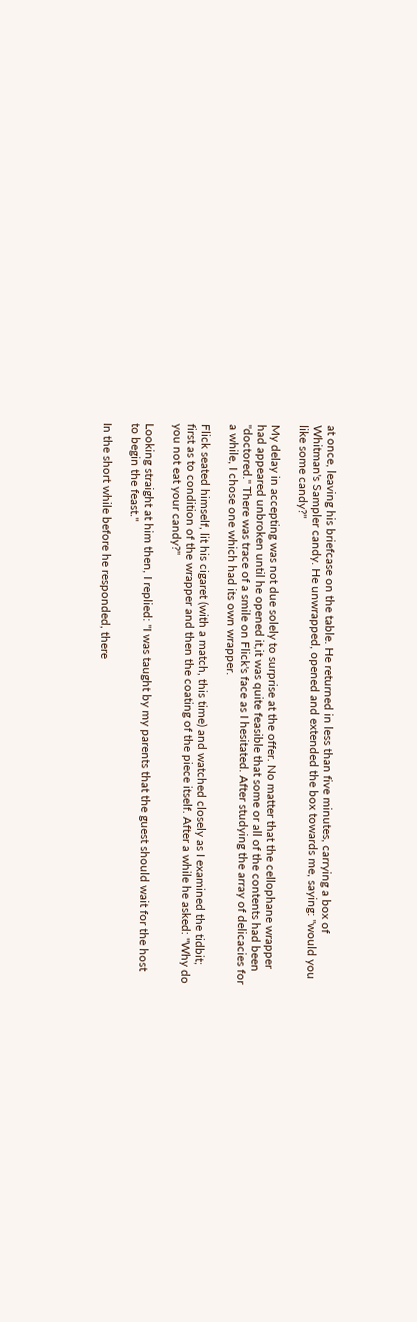at once, leaving his briefcase on the table. He returned in less than five minutes, carrying a box of Whitman's Sampler candy. He unwrapped, opened and extended the box towards me, saying: "would you like some candy?"

My delay in accepting was not due solely to surprise at the offer. No matter that the cellophane wrapper had appeared unbroken until he opened it,it was quite feasible that some or all of the contents had been "doctored." There was trace of a smile on Flick's face as I hesitated. After studying the array of delicacies for a while, I chose one which had its own wrapper.

Flick seated himself, lit his cigaret (with a match, this time) and watched closely as I examined the tidbit; first as to condition of the wrapper and then the coating of the piece itself. After a while he asked: "Why do you not eat your candy?"

Looking straight at him then, I replied: "I was taught by my parents that the guest should wait for the host to begin the feast."

In the short while before he responded, there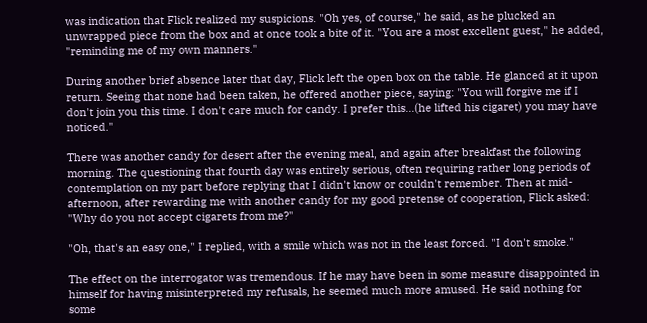was indication that Flick realized my suspicions. "Oh yes, of course," he said, as he plucked an unwrapped piece from the box and at once took a bite of it. "You are a most excellent guest," he added, "reminding me of my own manners."

During another brief absence later that day, Flick left the open box on the table. He glanced at it upon return. Seeing that none had been taken, he offered another piece, saying: "You will forgive me if I don't join you this time. I don't care much for candy. I prefer this...(he lifted his cigaret) you may have noticed."

There was another candy for desert after the evening meal, and again after breakfast the following morning. The questioning that fourth day was entirely serious, often requiring rather long periods of contemplation on my part before replying that I didn't know or couldn't remember. Then at mid-afternoon, after rewarding me with another candy for my good pretense of cooperation, Flick asked: "Why do you not accept cigarets from me?"

"Oh, that's an easy one," I replied, with a smile which was not in the least forced. "I don't smoke."

The effect on the interrogator was tremendous. If he may have been in some measure disappointed in himself for having misinterpreted my refusals, he seemed much more amused. He said nothing for some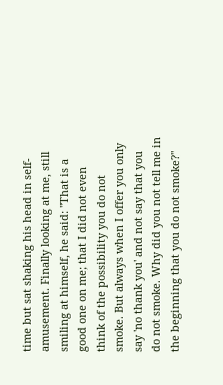time but sat shaking his head in self-amusement. Finally looking at me, still smiling at himself, he said: "That is a good one on me; that I did not even think of the possibility you do not smoke. But always when I offer you only say 'no thank you' and not say that you do not smoke. Why did you not tell me in the beginning that you do not smoke?"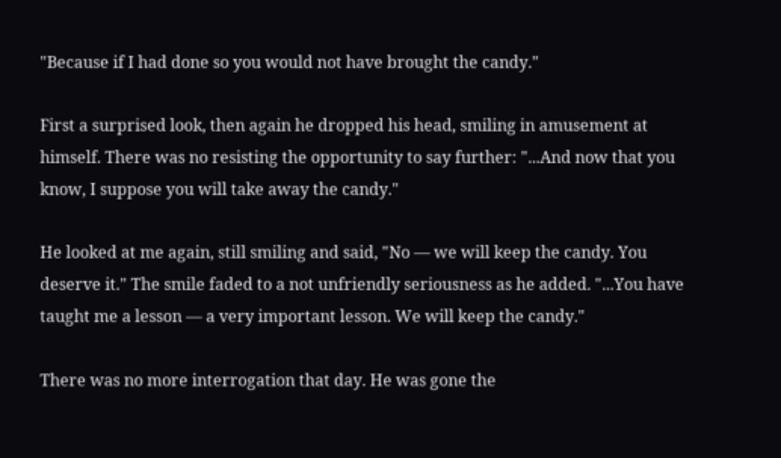"Because if I had done so you would not have brought the candy."

First a surprised look, then again he dropped his head, smiling in amusement at himself. There was no resisting the opportunity to say further: "...And now that you know, I suppose you will take away the candy."

He looked at me again, still smiling and said, "No — we will keep the candy. You deserve it." The smile faded to a not unfriendly seriousness as he added. "...You have taught me a lesson — a very important lesson. We will keep the candy."

There was no more interrogation that day. He was gone the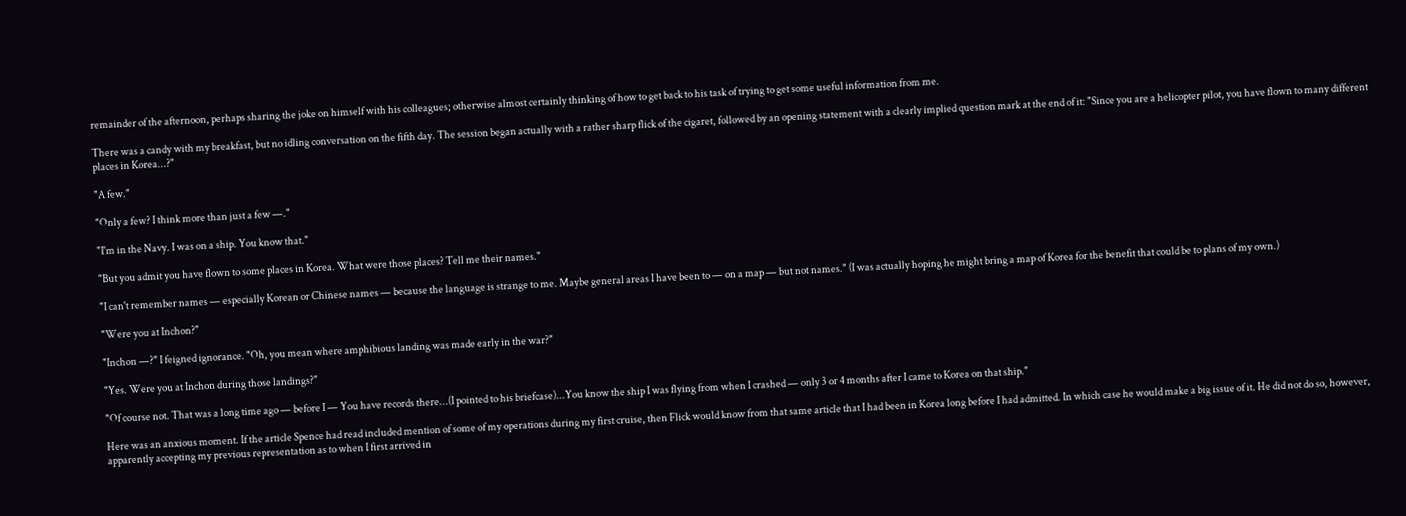remainder of the afternoon, perhaps sharing the joke on himself with his colleagues; otherwise almost certainly thinking of how to get back to his task of trying to get some useful information from me.

There was a candy with my breakfast, but no idling conversation on the fifth day. The session began actually with a rather sharp flick of the cigaret, followed by an opening statement with a clearly implied question mark at the end of it: "Since you are a helicopter pilot, you have flown to many different places in Korea...?"

"A few."

"Only a few? I think more than just a few —."

"I'm in the Navy. I was on a ship. You know that."

"But you admit you have flown to some places in Korea. What were those places? Tell me their names."

"I can't remember names — especially Korean or Chinese names — because the language is strange to me. Maybe general areas I have been to — on a map — but not names." (I was actually hoping he might bring a map of Korea for the benefit that could be to plans of my own.)

"Were you at Inchon?"

"Inchon —?" I feigned ignorance. "Oh, you mean where amphibious landing was made early in the war?"

"Yes. Were you at Inchon during those landings?"

"Of course not. That was a long time ago — before I — You have records there...(I pointed to his briefcase)...You know the ship I was flying from when I crashed — only 3 or 4 months after I came to Korea on that ship."

Here was an anxious moment. If the article Spence had read included mention of some of my operations during my first cruise, then Flick would know from that same article that I had been in Korea long before I had admitted. In which case he would make a big issue of it. He did not do so, however, apparently accepting my previous representation as to when I first arrived in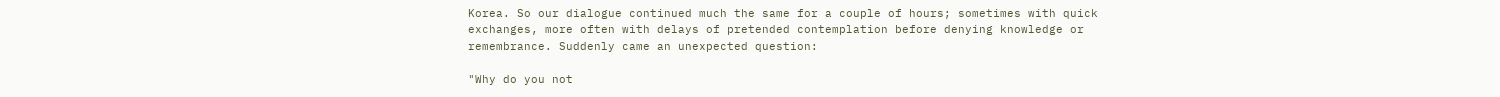Korea. So our dialogue continued much the same for a couple of hours; sometimes with quick exchanges, more often with delays of pretended contemplation before denying knowledge or remembrance. Suddenly came an unexpected question:

"Why do you not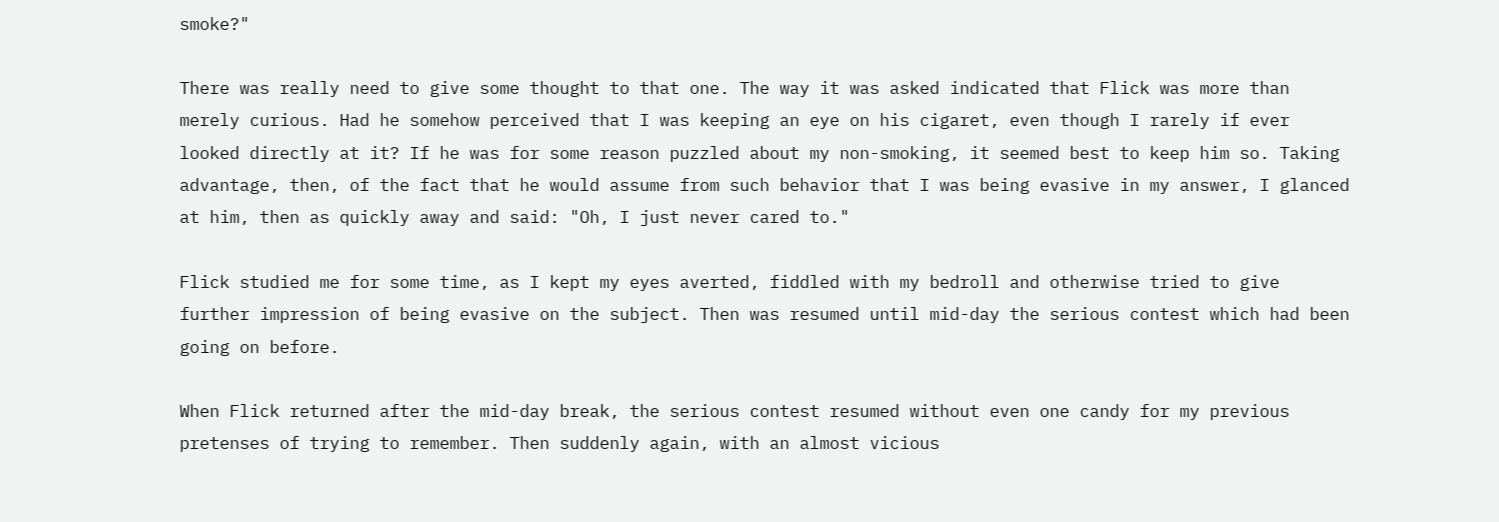smoke?"

There was really need to give some thought to that one. The way it was asked indicated that Flick was more than merely curious. Had he somehow perceived that I was keeping an eye on his cigaret, even though I rarely if ever looked directly at it? If he was for some reason puzzled about my non-smoking, it seemed best to keep him so. Taking advantage, then, of the fact that he would assume from such behavior that I was being evasive in my answer, I glanced at him, then as quickly away and said: "Oh, I just never cared to."

Flick studied me for some time, as I kept my eyes averted, fiddled with my bedroll and otherwise tried to give further impression of being evasive on the subject. Then was resumed until mid-day the serious contest which had been going on before.

When Flick returned after the mid-day break, the serious contest resumed without even one candy for my previous pretenses of trying to remember. Then suddenly again, with an almost vicious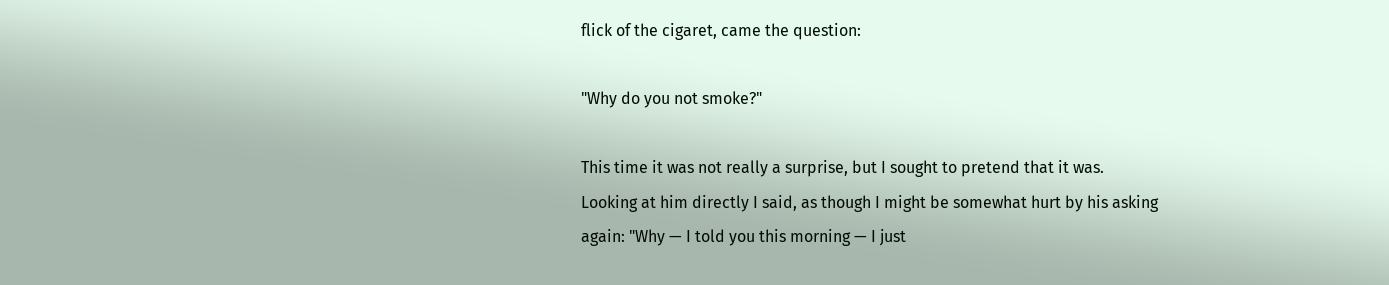flick of the cigaret, came the question:

"Why do you not smoke?"

This time it was not really a surprise, but I sought to pretend that it was. Looking at him directly I said, as though I might be somewhat hurt by his asking again: "Why — I told you this morning — I just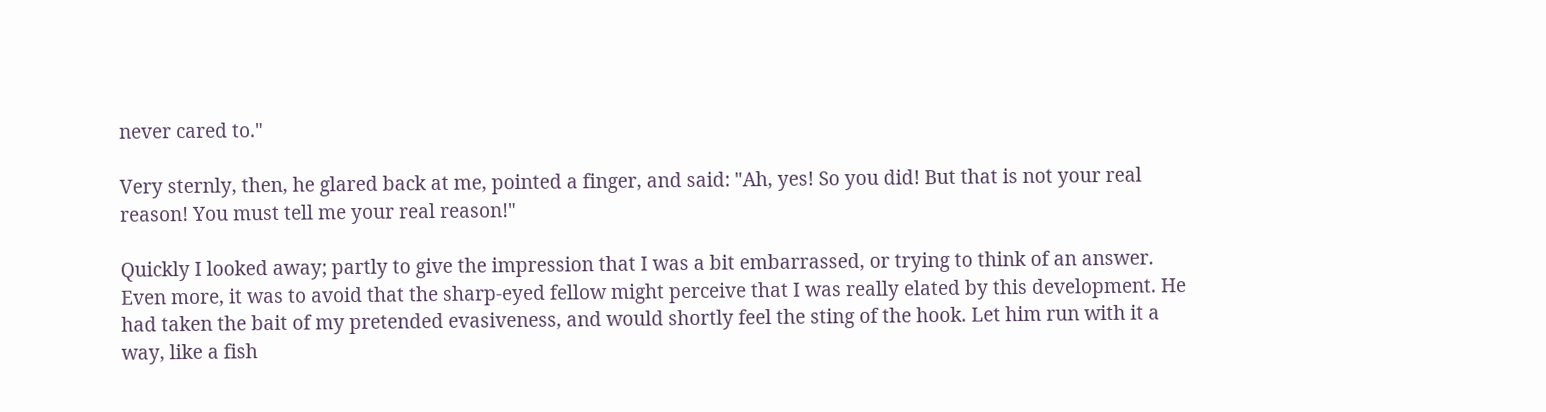never cared to."

Very sternly, then, he glared back at me, pointed a finger, and said: "Ah, yes! So you did! But that is not your real reason! You must tell me your real reason!"

Quickly I looked away; partly to give the impression that I was a bit embarrassed, or trying to think of an answer. Even more, it was to avoid that the sharp-eyed fellow might perceive that I was really elated by this development. He had taken the bait of my pretended evasiveness, and would shortly feel the sting of the hook. Let him run with it a way, like a fish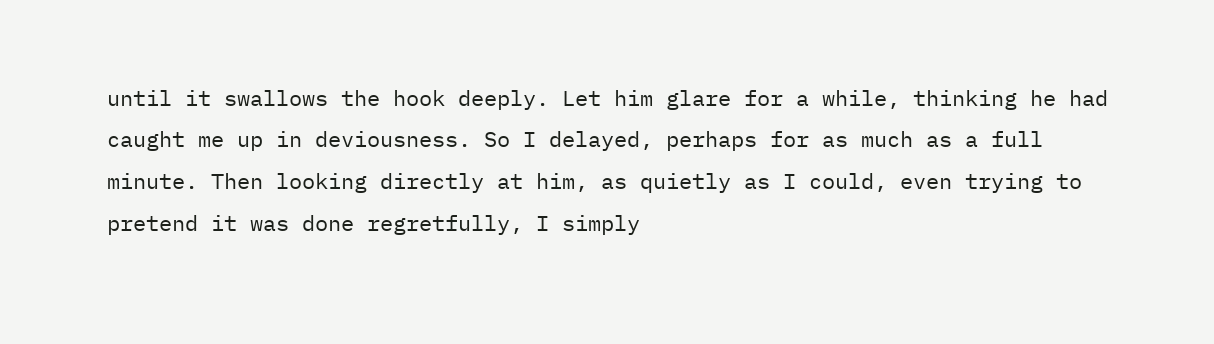until it swallows the hook deeply. Let him glare for a while, thinking he had caught me up in deviousness. So I delayed, perhaps for as much as a full minute. Then looking directly at him, as quietly as I could, even trying to pretend it was done regretfully, I simply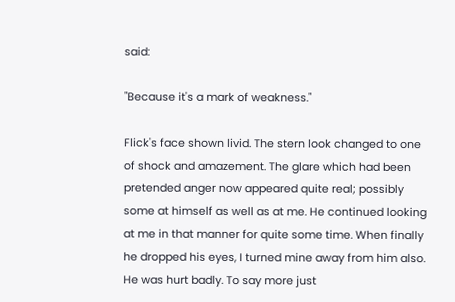said:

"Because it's a mark of weakness."

Flick's face shown livid. The stern look changed to one of shock and amazement. The glare which had been pretended anger now appeared quite real; possibly some at himself as well as at me. He continued looking at me in that manner for quite some time. When finally he dropped his eyes, I turned mine away from him also. He was hurt badly. To say more just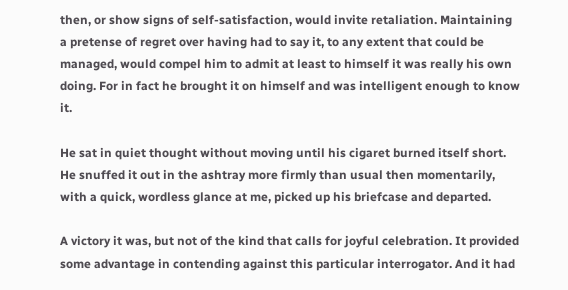then, or show signs of self-satisfaction, would invite retaliation. Maintaining a pretense of regret over having had to say it, to any extent that could be managed, would compel him to admit at least to himself it was really his own doing. For in fact he brought it on himself and was intelligent enough to know it.

He sat in quiet thought without moving until his cigaret burned itself short. He snuffed it out in the ashtray more firmly than usual then momentarily, with a quick, wordless glance at me, picked up his briefcase and departed.

A victory it was, but not of the kind that calls for joyful celebration. It provided some advantage in contending against this particular interrogator. And it had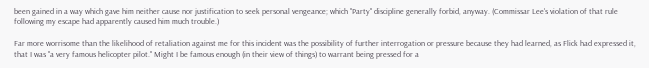been gained in a way which gave him neither cause nor justification to seek personal vengeance; which "Party" discipline generally forbid, anyway. (Commissar Lee's violation of that rule following my escape had apparently caused him much trouble.)

Far more worrisome than the likelihood of retaliation against me for this incident was the possibility of further interrogation or pressure because they had learned, as Flick had expressed it, that I was "a very famous helicopter pilot." Might I be famous enough (in their view of things) to warrant being pressed for a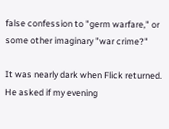false confession to "germ warfare," or some other imaginary "war crime?"

It was nearly dark when Flick returned. He asked if my evening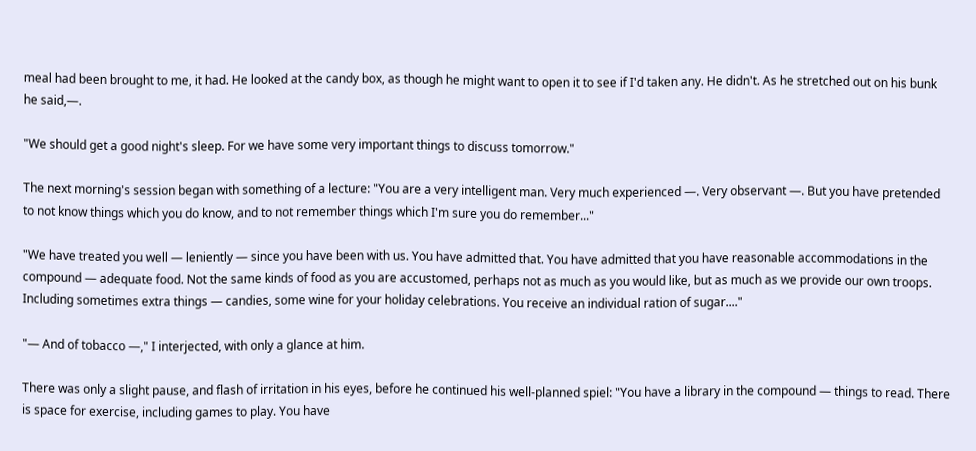meal had been brought to me, it had. He looked at the candy box, as though he might want to open it to see if I'd taken any. He didn't. As he stretched out on his bunk he said,—.

"We should get a good night's sleep. For we have some very important things to discuss tomorrow."

The next morning's session began with something of a lecture: "You are a very intelligent man. Very much experienced —. Very observant —. But you have pretended to not know things which you do know, and to not remember things which I'm sure you do remember..."

"We have treated you well — leniently — since you have been with us. You have admitted that. You have admitted that you have reasonable accommodations in the compound — adequate food. Not the same kinds of food as you are accustomed, perhaps not as much as you would like, but as much as we provide our own troops. Including sometimes extra things — candies, some wine for your holiday celebrations. You receive an individual ration of sugar...."

"— And of tobacco —," I interjected, with only a glance at him.

There was only a slight pause, and flash of irritation in his eyes, before he continued his well-planned spiel: "You have a library in the compound — things to read. There is space for exercise, including games to play. You have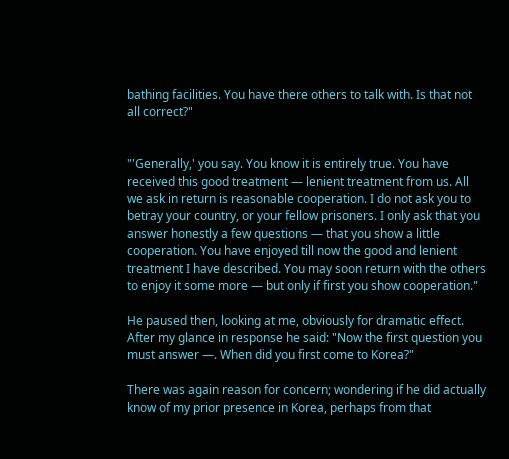bathing facilities. You have there others to talk with. Is that not all correct?"


"'Generally,' you say. You know it is entirely true. You have received this good treatment — lenient treatment from us. All we ask in return is reasonable cooperation. I do not ask you to betray your country, or your fellow prisoners. I only ask that you answer honestly a few questions — that you show a little cooperation. You have enjoyed till now the good and lenient treatment I have described. You may soon return with the others to enjoy it some more — but only if first you show cooperation."

He paused then, looking at me, obviously for dramatic effect. After my glance in response he said: "Now the first question you must answer —. When did you first come to Korea?"

There was again reason for concern; wondering if he did actually know of my prior presence in Korea, perhaps from that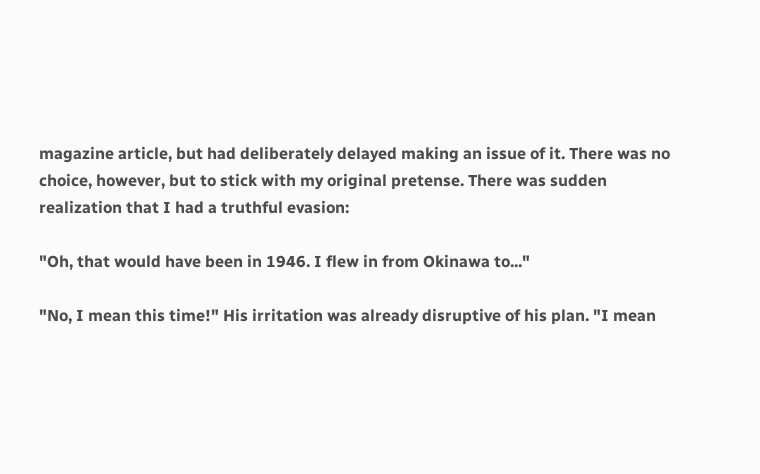magazine article, but had deliberately delayed making an issue of it. There was no choice, however, but to stick with my original pretense. There was sudden realization that I had a truthful evasion:

"Oh, that would have been in 1946. I flew in from Okinawa to..."

"No, I mean this time!" His irritation was already disruptive of his plan. "I mean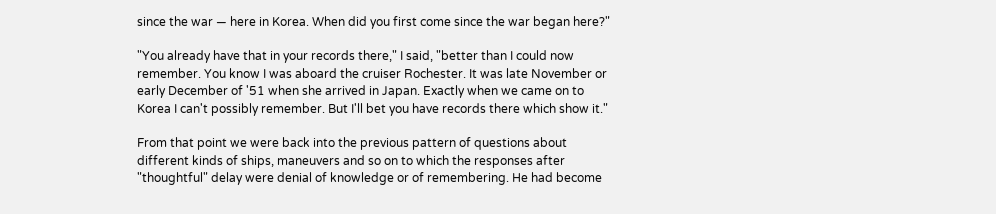since the war — here in Korea. When did you first come since the war began here?"

"You already have that in your records there," I said, "better than I could now remember. You know I was aboard the cruiser Rochester. It was late November or early December of '51 when she arrived in Japan. Exactly when we came on to Korea I can't possibly remember. But I'll bet you have records there which show it."

From that point we were back into the previous pattern of questions about different kinds of ships, maneuvers and so on to which the responses after "thoughtful" delay were denial of knowledge or of remembering. He had become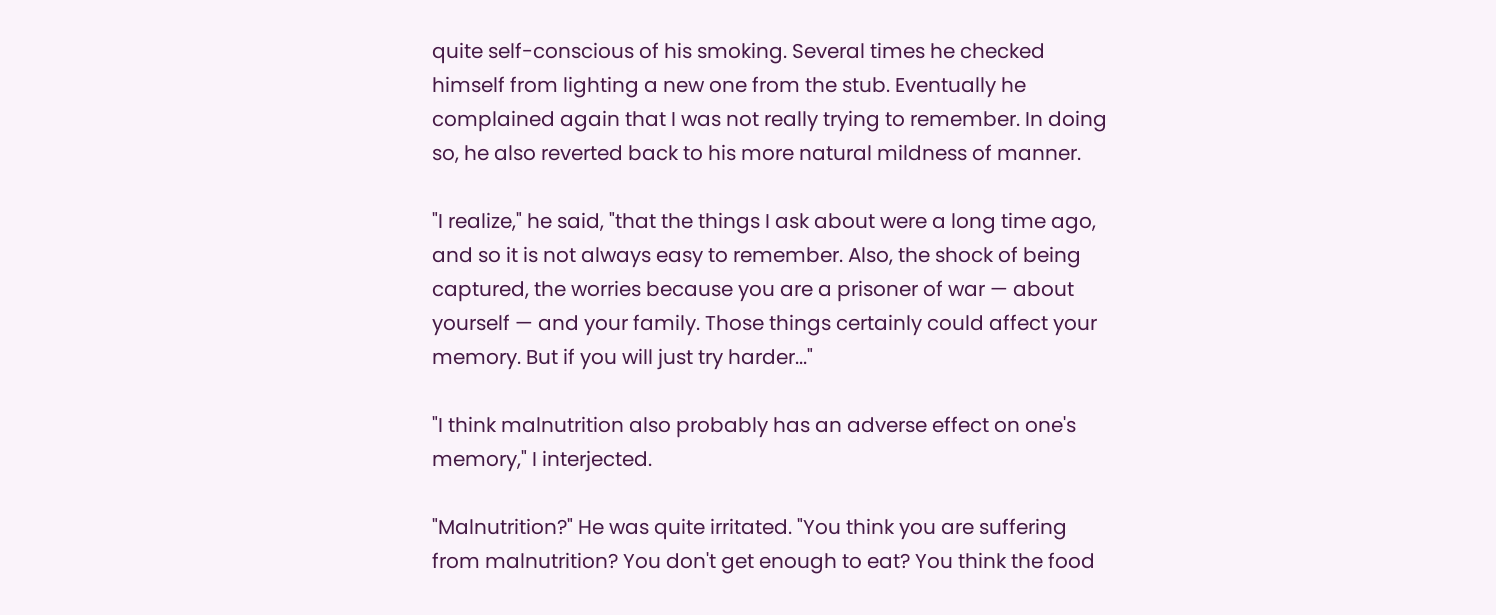quite self-conscious of his smoking. Several times he checked himself from lighting a new one from the stub. Eventually he complained again that I was not really trying to remember. In doing so, he also reverted back to his more natural mildness of manner.

"I realize," he said, "that the things I ask about were a long time ago, and so it is not always easy to remember. Also, the shock of being captured, the worries because you are a prisoner of war — about yourself — and your family. Those things certainly could affect your memory. But if you will just try harder..."

"I think malnutrition also probably has an adverse effect on one's memory," I interjected.

"Malnutrition?" He was quite irritated. "You think you are suffering from malnutrition? You don't get enough to eat? You think the food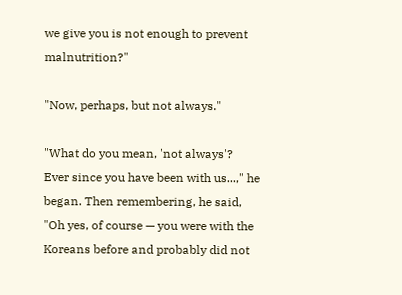we give you is not enough to prevent malnutrition?"

"Now, perhaps, but not always."

"What do you mean, 'not always'? Ever since you have been with us...," he began. Then remembering, he said, "Oh yes, of course — you were with the Koreans before and probably did not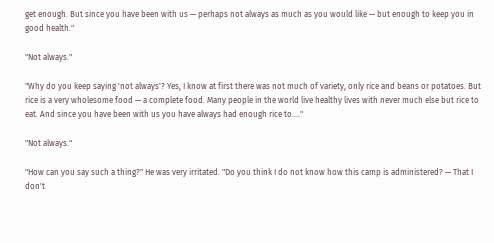get enough. But since you have been with us — perhaps not always as much as you would like — but enough to keep you in good health."

"Not always."

"Why do you keep saying 'not always'? Yes, I know at first there was not much of variety, only rice and beans or potatoes. But rice is a very wholesome food — a complete food. Many people in the world live healthy lives with never much else but rice to eat. And since you have been with us you have always had enough rice to...."

"Not always."

"How can you say such a thing?" He was very irritated. "Do you think I do not know how this camp is administered? — That I don't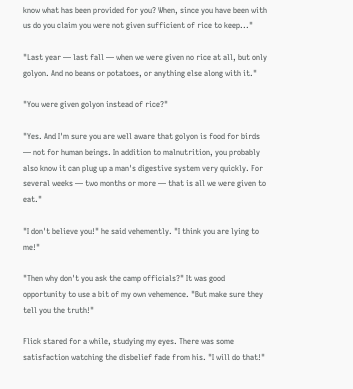know what has been provided for you? When, since you have been with us do you claim you were not given sufficient of rice to keep..."

"Last year — last fall — when we were given no rice at all, but only golyon. And no beans or potatoes, or anything else along with it."

"You were given golyon instead of rice?"

"Yes. And I'm sure you are well aware that golyon is food for birds — not for human beings. In addition to malnutrition, you probably also know it can plug up a man's digestive system very quickly. For several weeks — two months or more — that is all we were given to eat."

"I don't believe you!" he said vehemently. "I think you are lying to me!"

"Then why don't you ask the camp officials?" It was good opportunity to use a bit of my own vehemence. "But make sure they tell you the truth!"

Flick stared for a while, studying my eyes. There was some satisfaction watching the disbelief fade from his. "I will do that!"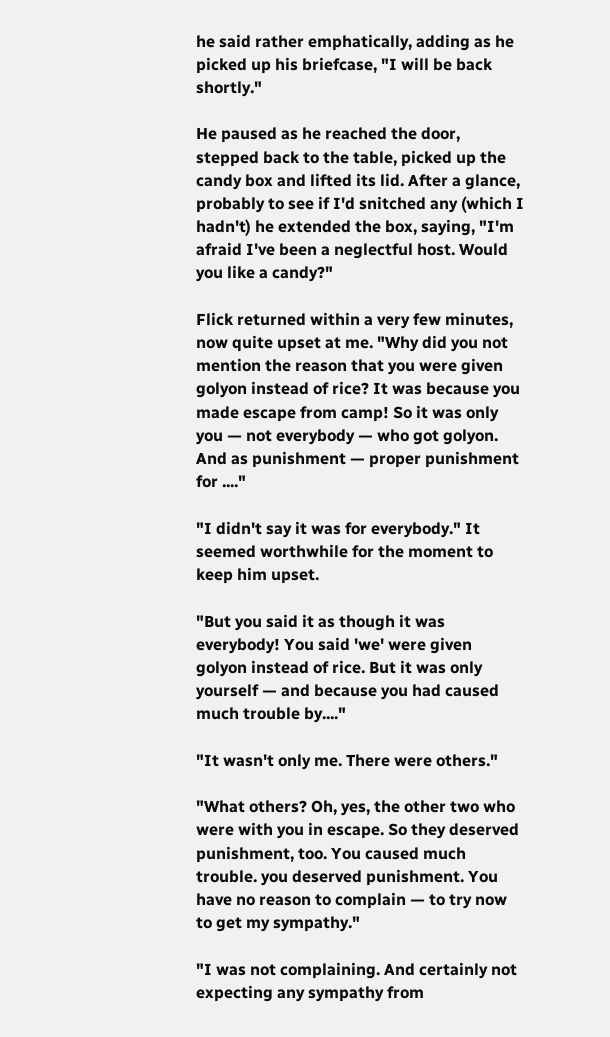he said rather emphatically, adding as he picked up his briefcase, "I will be back shortly."

He paused as he reached the door, stepped back to the table, picked up the candy box and lifted its lid. After a glance, probably to see if I'd snitched any (which I hadn't) he extended the box, saying, "I'm afraid I've been a neglectful host. Would you like a candy?"

Flick returned within a very few minutes, now quite upset at me. "Why did you not mention the reason that you were given golyon instead of rice? It was because you made escape from camp! So it was only you — not everybody — who got golyon. And as punishment — proper punishment for ...."

"I didn't say it was for everybody." It seemed worthwhile for the moment to keep him upset.

"But you said it as though it was everybody! You said 'we' were given golyon instead of rice. But it was only yourself — and because you had caused much trouble by...."

"It wasn't only me. There were others."

"What others? Oh, yes, the other two who were with you in escape. So they deserved punishment, too. You caused much trouble. you deserved punishment. You have no reason to complain — to try now to get my sympathy."

"I was not complaining. And certainly not expecting any sympathy from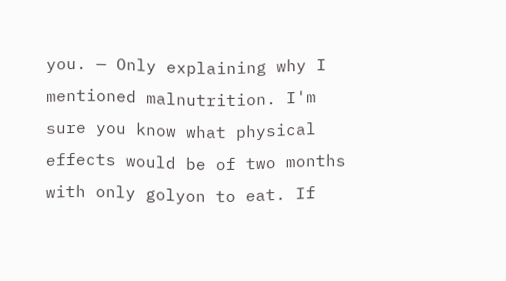you. — Only explaining why I mentioned malnutrition. I'm sure you know what physical effects would be of two months with only golyon to eat. If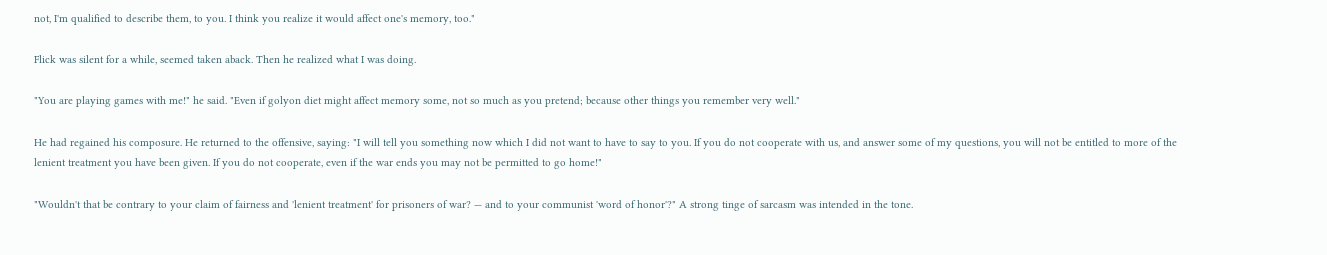not, I'm qualified to describe them, to you. I think you realize it would affect one's memory, too."

Flick was silent for a while, seemed taken aback. Then he realized what I was doing.

"You are playing games with me!" he said. "Even if golyon diet might affect memory some, not so much as you pretend; because other things you remember very well."

He had regained his composure. He returned to the offensive, saying: "I will tell you something now which I did not want to have to say to you. If you do not cooperate with us, and answer some of my questions, you will not be entitled to more of the lenient treatment you have been given. If you do not cooperate, even if the war ends you may not be permitted to go home!"

"Wouldn't that be contrary to your claim of fairness and 'lenient treatment' for prisoners of war? — and to your communist 'word of honor'?" A strong tinge of sarcasm was intended in the tone.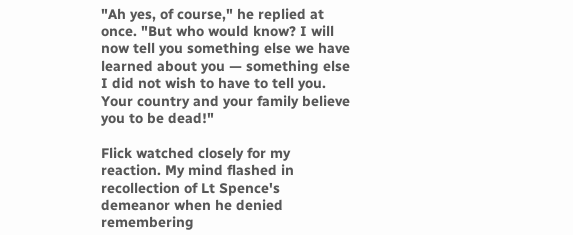"Ah yes, of course," he replied at once. "But who would know? I will now tell you something else we have learned about you — something else I did not wish to have to tell you. Your country and your family believe you to be dead!"

Flick watched closely for my reaction. My mind flashed in recollection of Lt Spence's demeanor when he denied remembering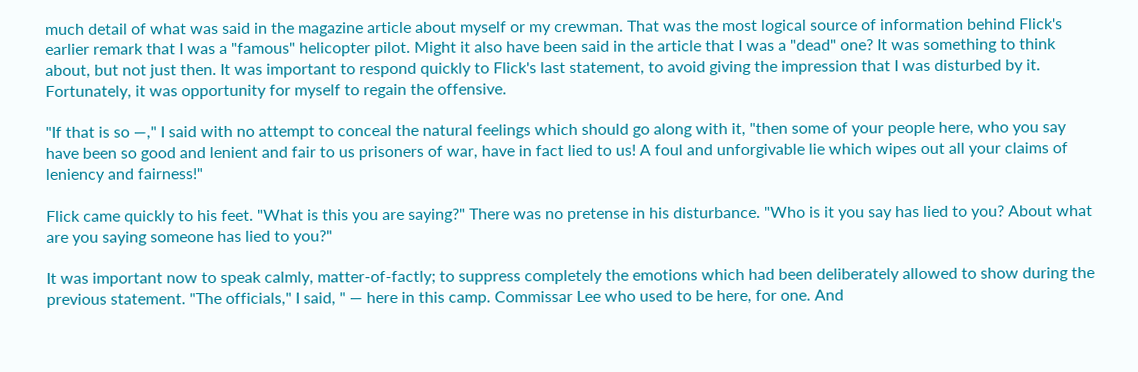much detail of what was said in the magazine article about myself or my crewman. That was the most logical source of information behind Flick's earlier remark that I was a "famous" helicopter pilot. Might it also have been said in the article that I was a "dead" one? It was something to think about, but not just then. It was important to respond quickly to Flick's last statement, to avoid giving the impression that I was disturbed by it. Fortunately, it was opportunity for myself to regain the offensive.

"If that is so —," I said with no attempt to conceal the natural feelings which should go along with it, "then some of your people here, who you say have been so good and lenient and fair to us prisoners of war, have in fact lied to us! A foul and unforgivable lie which wipes out all your claims of leniency and fairness!"

Flick came quickly to his feet. "What is this you are saying?" There was no pretense in his disturbance. "Who is it you say has lied to you? About what are you saying someone has lied to you?"

It was important now to speak calmly, matter-of-factly; to suppress completely the emotions which had been deliberately allowed to show during the previous statement. "The officials," I said, " — here in this camp. Commissar Lee who used to be here, for one. And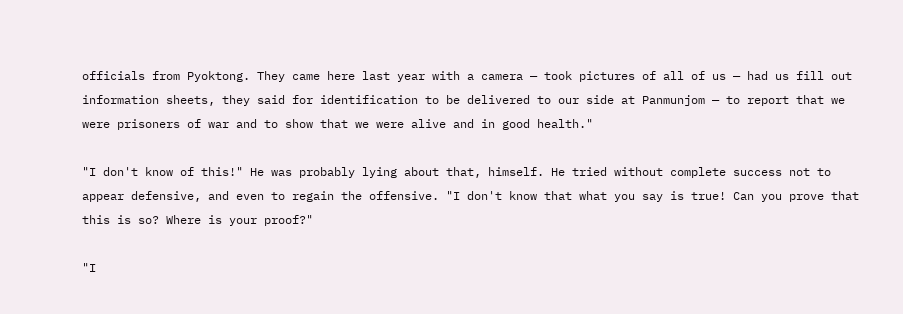officials from Pyoktong. They came here last year with a camera — took pictures of all of us — had us fill out information sheets, they said for identification to be delivered to our side at Panmunjom — to report that we were prisoners of war and to show that we were alive and in good health."

"I don't know of this!" He was probably lying about that, himself. He tried without complete success not to appear defensive, and even to regain the offensive. "I don't know that what you say is true! Can you prove that this is so? Where is your proof?"

"I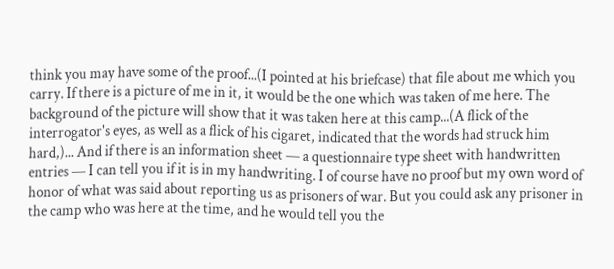think you may have some of the proof...(I pointed at his briefcase) that file about me which you carry. If there is a picture of me in it, it would be the one which was taken of me here. The background of the picture will show that it was taken here at this camp...(A flick of the interrogator's eyes, as well as a flick of his cigaret, indicated that the words had struck him hard,)... And if there is an information sheet — a questionnaire type sheet with handwritten entries — I can tell you if it is in my handwriting. I of course have no proof but my own word of honor of what was said about reporting us as prisoners of war. But you could ask any prisoner in the camp who was here at the time, and he would tell you the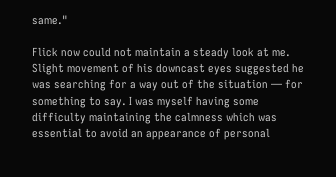same."

Flick now could not maintain a steady look at me. Slight movement of his downcast eyes suggested he was searching for a way out of the situation — for something to say. I was myself having some difficulty maintaining the calmness which was essential to avoid an appearance of personal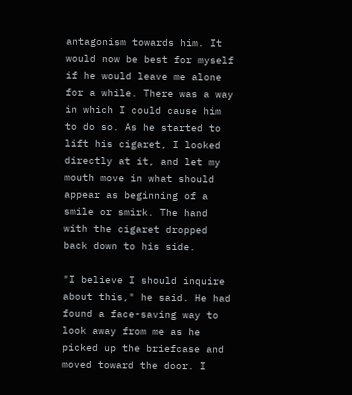antagonism towards him. It would now be best for myself if he would leave me alone for a while. There was a way in which I could cause him to do so. As he started to lift his cigaret, I looked directly at it, and let my mouth move in what should appear as beginning of a smile or smirk. The hand with the cigaret dropped back down to his side.

"I believe I should inquire about this," he said. He had found a face-saving way to look away from me as he picked up the briefcase and moved toward the door. I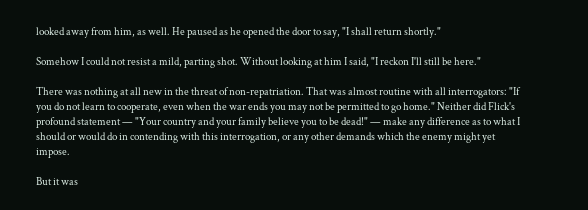looked away from him, as well. He paused as he opened the door to say, "I shall return shortly."

Somehow I could not resist a mild, parting shot. Without looking at him I said, "I reckon I'll still be here."

There was nothing at all new in the threat of non-repatriation. That was almost routine with all interrogators: "If you do not learn to cooperate, even when the war ends you may not be permitted to go home." Neither did Flick's profound statement — "Your country and your family believe you to be dead!" — make any difference as to what I should or would do in contending with this interrogation, or any other demands which the enemy might yet impose.

But it was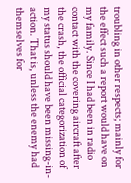troubling in other respects; mainly for the effect such a report would have on my family. Since I had been in radio contact with the covering aircraft after the crash, the official categorization of my status should have been missing-in-action. That is, unless the enemy had themselves for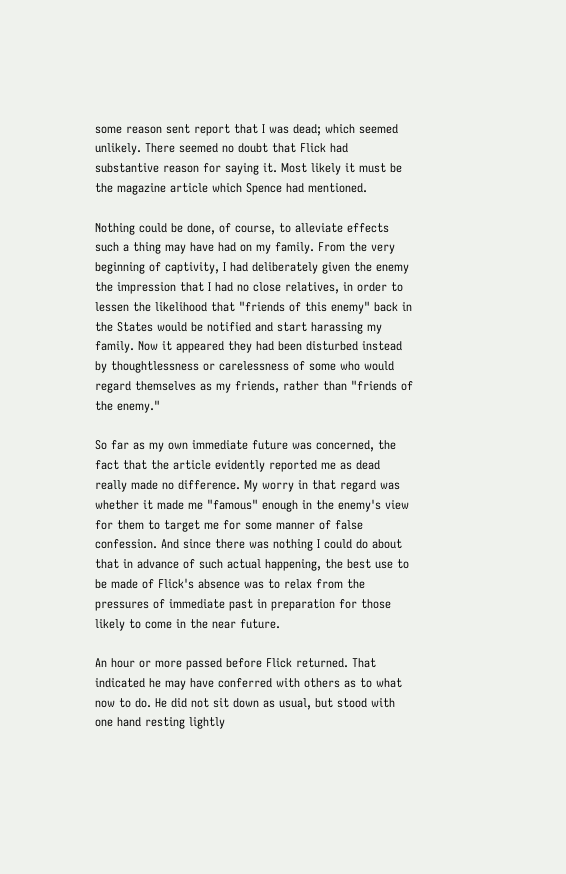some reason sent report that I was dead; which seemed unlikely. There seemed no doubt that Flick had substantive reason for saying it. Most likely it must be the magazine article which Spence had mentioned.

Nothing could be done, of course, to alleviate effects such a thing may have had on my family. From the very beginning of captivity, I had deliberately given the enemy the impression that I had no close relatives, in order to lessen the likelihood that "friends of this enemy" back in the States would be notified and start harassing my family. Now it appeared they had been disturbed instead by thoughtlessness or carelessness of some who would regard themselves as my friends, rather than "friends of the enemy."

So far as my own immediate future was concerned, the fact that the article evidently reported me as dead really made no difference. My worry in that regard was whether it made me "famous" enough in the enemy's view for them to target me for some manner of false confession. And since there was nothing I could do about that in advance of such actual happening, the best use to be made of Flick's absence was to relax from the pressures of immediate past in preparation for those likely to come in the near future.

An hour or more passed before Flick returned. That indicated he may have conferred with others as to what now to do. He did not sit down as usual, but stood with one hand resting lightly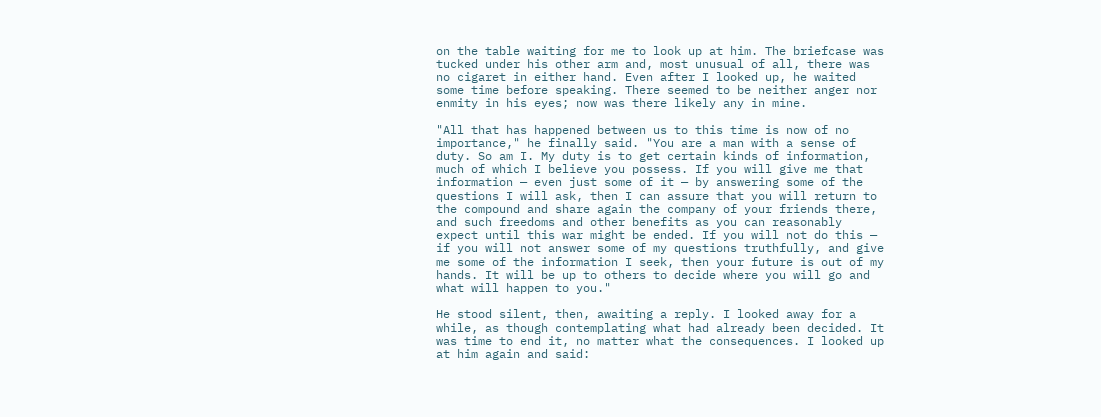on the table waiting for me to look up at him. The briefcase was tucked under his other arm and, most unusual of all, there was no cigaret in either hand. Even after I looked up, he waited some time before speaking. There seemed to be neither anger nor enmity in his eyes; now was there likely any in mine.

"All that has happened between us to this time is now of no importance," he finally said. "You are a man with a sense of duty. So am I. My duty is to get certain kinds of information, much of which I believe you possess. If you will give me that information — even just some of it — by answering some of the questions I will ask, then I can assure that you will return to the compound and share again the company of your friends there, and such freedoms and other benefits as you can reasonably expect until this war might be ended. If you will not do this — if you will not answer some of my questions truthfully, and give me some of the information I seek, then your future is out of my hands. It will be up to others to decide where you will go and what will happen to you."

He stood silent, then, awaiting a reply. I looked away for a while, as though contemplating what had already been decided. It was time to end it, no matter what the consequences. I looked up at him again and said: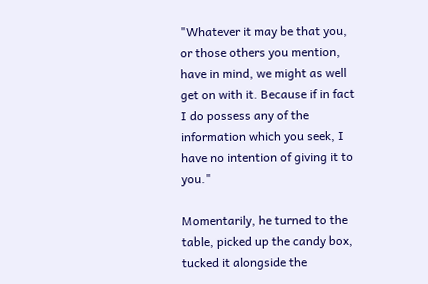"Whatever it may be that you, or those others you mention, have in mind, we might as well get on with it. Because if in fact I do possess any of the information which you seek, I have no intention of giving it to you."

Momentarily, he turned to the table, picked up the candy box, tucked it alongside the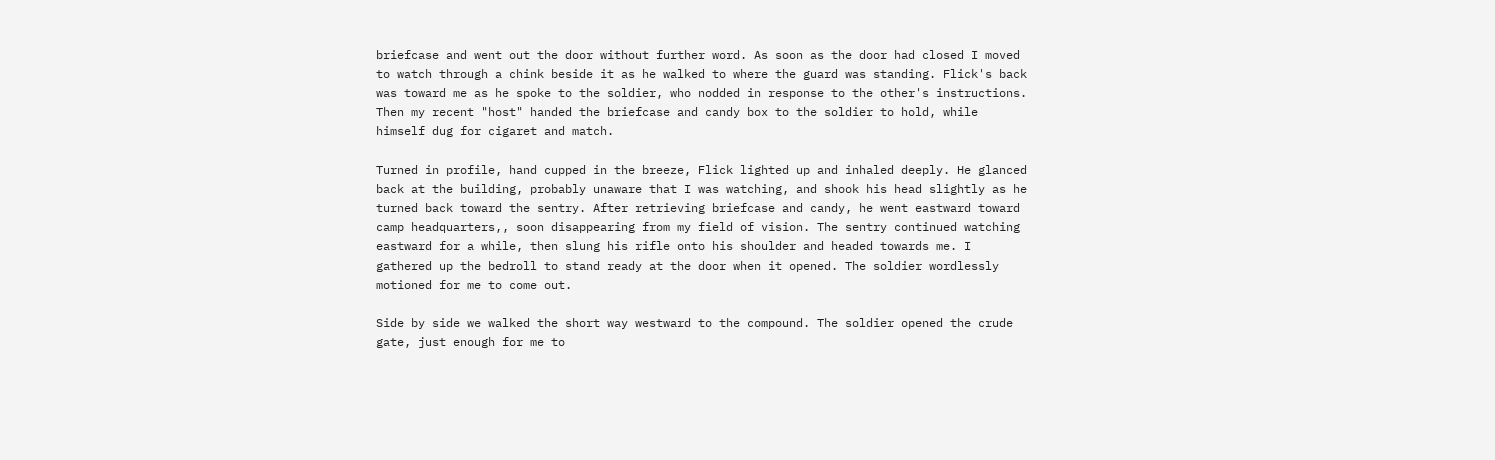briefcase and went out the door without further word. As soon as the door had closed I moved to watch through a chink beside it as he walked to where the guard was standing. Flick's back was toward me as he spoke to the soldier, who nodded in response to the other's instructions. Then my recent "host" handed the briefcase and candy box to the soldier to hold, while himself dug for cigaret and match.

Turned in profile, hand cupped in the breeze, Flick lighted up and inhaled deeply. He glanced back at the building, probably unaware that I was watching, and shook his head slightly as he turned back toward the sentry. After retrieving briefcase and candy, he went eastward toward camp headquarters,, soon disappearing from my field of vision. The sentry continued watching eastward for a while, then slung his rifle onto his shoulder and headed towards me. I gathered up the bedroll to stand ready at the door when it opened. The soldier wordlessly motioned for me to come out.

Side by side we walked the short way westward to the compound. The soldier opened the crude gate, just enough for me to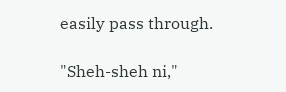easily pass through.

"Sheh-sheh ni,"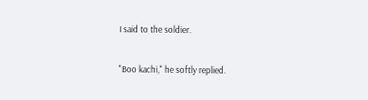I said to the soldier.

"Boo kachi," he softly replied.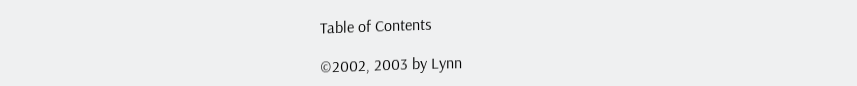Table of Contents

©2002, 2003 by Lynn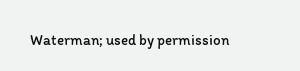Waterman; used by permission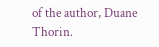of the author, Duane Thorin.